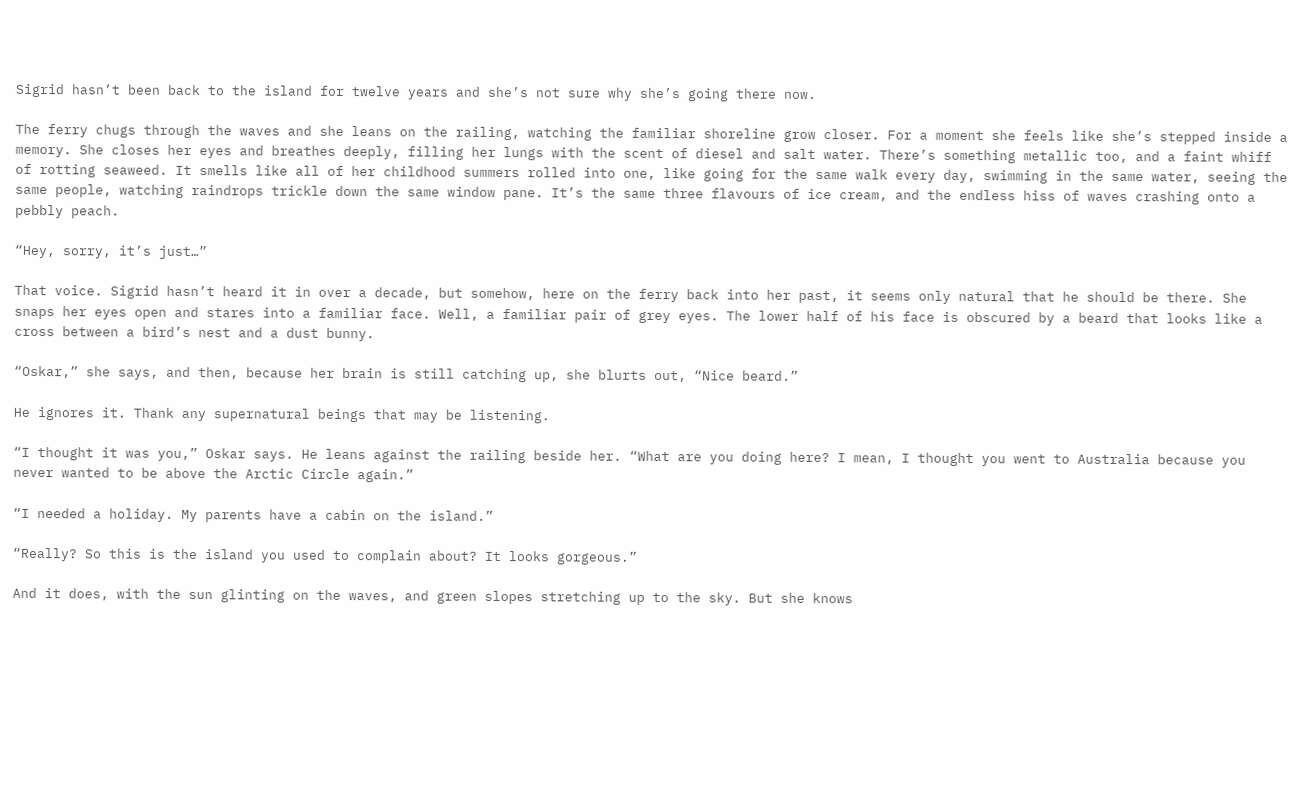Sigrid hasn’t been back to the island for twelve years and she’s not sure why she’s going there now.

The ferry chugs through the waves and she leans on the railing, watching the familiar shoreline grow closer. For a moment she feels like she’s stepped inside a memory. She closes her eyes and breathes deeply, filling her lungs with the scent of diesel and salt water. There’s something metallic too, and a faint whiff of rotting seaweed. It smells like all of her childhood summers rolled into one, like going for the same walk every day, swimming in the same water, seeing the same people, watching raindrops trickle down the same window pane. It’s the same three flavours of ice cream, and the endless hiss of waves crashing onto a pebbly peach.

“Hey, sorry, it’s just…”

That voice. Sigrid hasn’t heard it in over a decade, but somehow, here on the ferry back into her past, it seems only natural that he should be there. She snaps her eyes open and stares into a familiar face. Well, a familiar pair of grey eyes. The lower half of his face is obscured by a beard that looks like a cross between a bird’s nest and a dust bunny.

“Oskar,” she says, and then, because her brain is still catching up, she blurts out, “Nice beard.”

He ignores it. Thank any supernatural beings that may be listening.

“I thought it was you,” Oskar says. He leans against the railing beside her. “What are you doing here? I mean, I thought you went to Australia because you never wanted to be above the Arctic Circle again.”

“I needed a holiday. My parents have a cabin on the island.”

“Really? So this is the island you used to complain about? It looks gorgeous.”

And it does, with the sun glinting on the waves, and green slopes stretching up to the sky. But she knows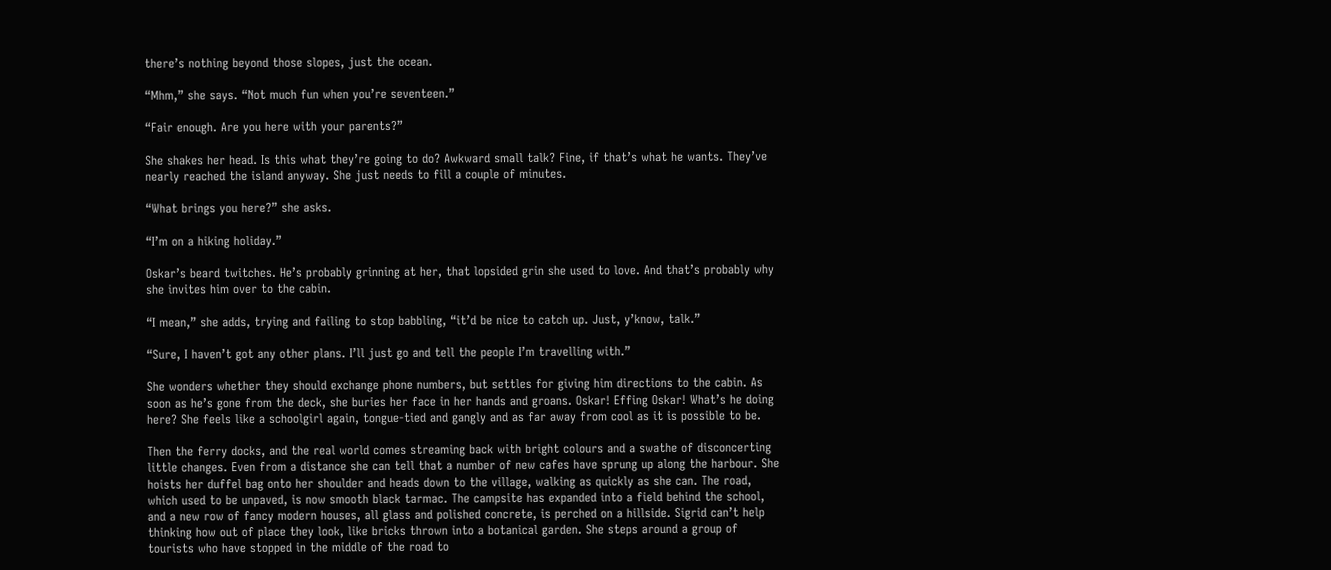there’s nothing beyond those slopes, just the ocean.

“Mhm,” she says. “Not much fun when you’re seventeen.”

“Fair enough. Are you here with your parents?”

She shakes her head. Is this what they’re going to do? Awkward small talk? Fine, if that’s what he wants. They’ve nearly reached the island anyway. She just needs to fill a couple of minutes.

“What brings you here?” she asks.

“I’m on a hiking holiday.”

Oskar’s beard twitches. He’s probably grinning at her, that lopsided grin she used to love. And that’s probably why she invites him over to the cabin.

“I mean,” she adds, trying and failing to stop babbling, “it’d be nice to catch up. Just, y’know, talk.”

“Sure, I haven’t got any other plans. I’ll just go and tell the people I’m travelling with.”

She wonders whether they should exchange phone numbers, but settles for giving him directions to the cabin. As soon as he’s gone from the deck, she buries her face in her hands and groans. Oskar! Effing Oskar! What’s he doing here? She feels like a schoolgirl again, tongue-tied and gangly and as far away from cool as it is possible to be.

Then the ferry docks, and the real world comes streaming back with bright colours and a swathe of disconcerting little changes. Even from a distance she can tell that a number of new cafes have sprung up along the harbour. She hoists her duffel bag onto her shoulder and heads down to the village, walking as quickly as she can. The road, which used to be unpaved, is now smooth black tarmac. The campsite has expanded into a field behind the school, and a new row of fancy modern houses, all glass and polished concrete, is perched on a hillside. Sigrid can’t help thinking how out of place they look, like bricks thrown into a botanical garden. She steps around a group of tourists who have stopped in the middle of the road to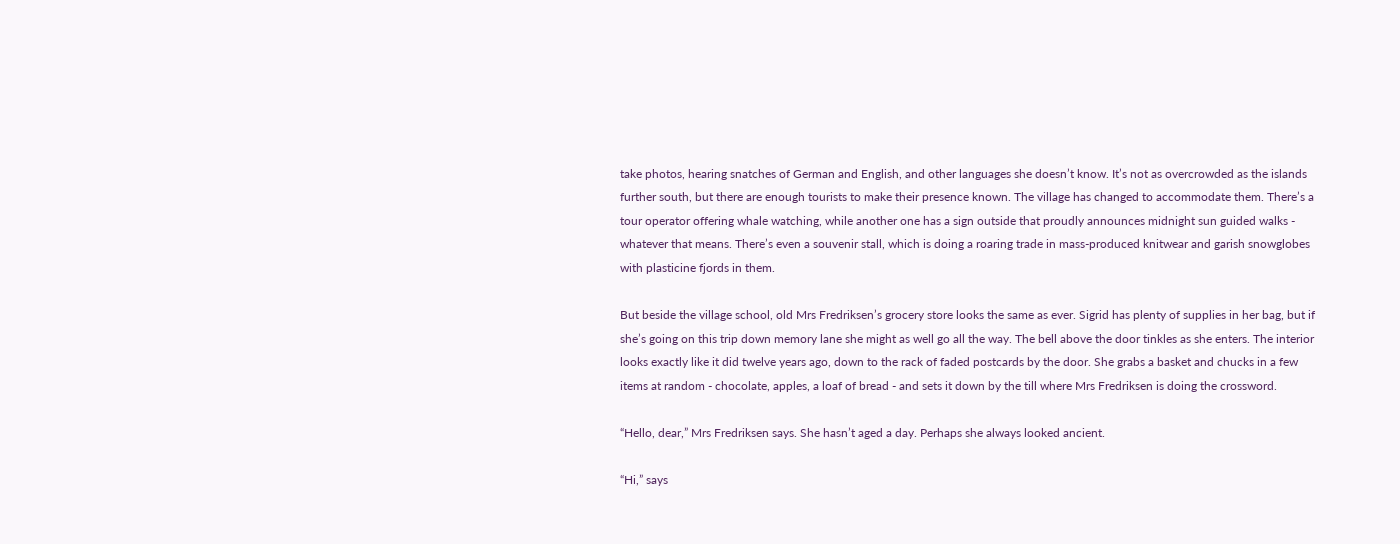take photos, hearing snatches of German and English, and other languages she doesn’t know. It’s not as overcrowded as the islands further south, but there are enough tourists to make their presence known. The village has changed to accommodate them. There’s a tour operator offering whale watching, while another one has a sign outside that proudly announces midnight sun guided walks - whatever that means. There’s even a souvenir stall, which is doing a roaring trade in mass-produced knitwear and garish snowglobes with plasticine fjords in them.

But beside the village school, old Mrs Fredriksen’s grocery store looks the same as ever. Sigrid has plenty of supplies in her bag, but if she’s going on this trip down memory lane she might as well go all the way. The bell above the door tinkles as she enters. The interior looks exactly like it did twelve years ago, down to the rack of faded postcards by the door. She grabs a basket and chucks in a few items at random - chocolate, apples, a loaf of bread - and sets it down by the till where Mrs Fredriksen is doing the crossword.

“Hello, dear,” Mrs Fredriksen says. She hasn’t aged a day. Perhaps she always looked ancient.

“Hi,” says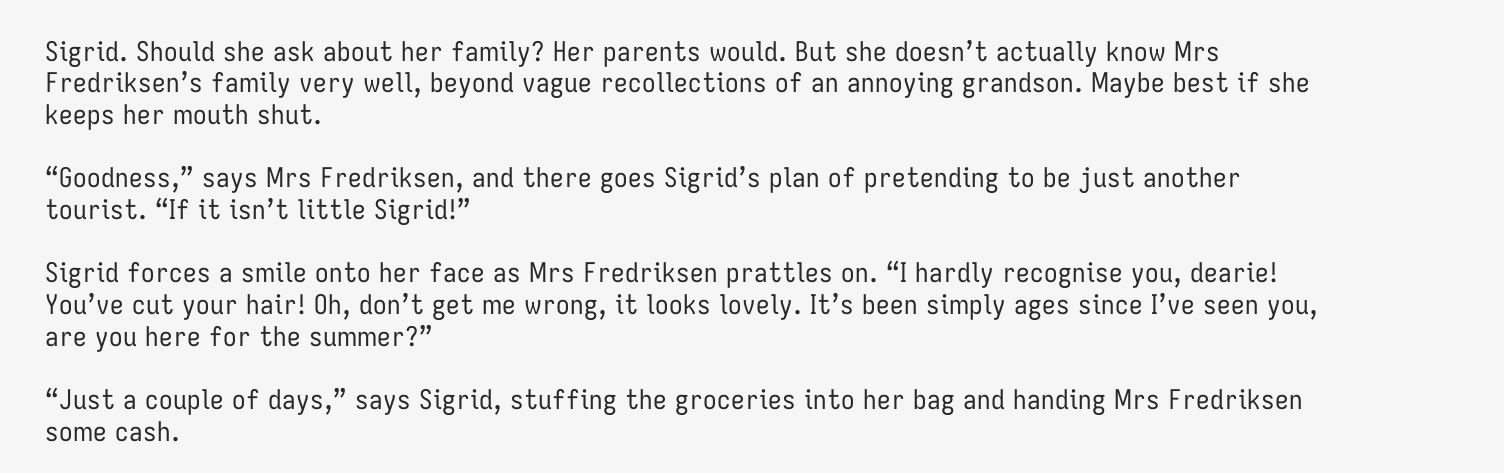Sigrid. Should she ask about her family? Her parents would. But she doesn’t actually know Mrs Fredriksen’s family very well, beyond vague recollections of an annoying grandson. Maybe best if she keeps her mouth shut.

“Goodness,” says Mrs Fredriksen, and there goes Sigrid’s plan of pretending to be just another tourist. “If it isn’t little Sigrid!”

Sigrid forces a smile onto her face as Mrs Fredriksen prattles on. “I hardly recognise you, dearie! You’ve cut your hair! Oh, don’t get me wrong, it looks lovely. It’s been simply ages since I’ve seen you, are you here for the summer?”

“Just a couple of days,” says Sigrid, stuffing the groceries into her bag and handing Mrs Fredriksen some cash.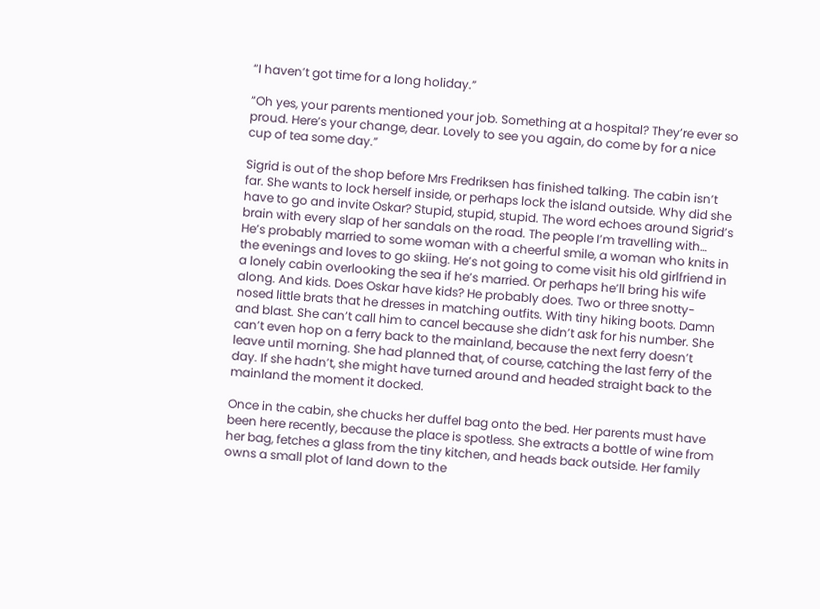“I haven’t got time for a long holiday.”

“Oh yes, your parents mentioned your job. Something at a hospital? They’re ever so proud. Here’s your change, dear. Lovely to see you again, do come by for a nice cup of tea some day.”

Sigrid is out of the shop before Mrs Fredriksen has finished talking. The cabin isn’t far. She wants to lock herself inside, or perhaps lock the island outside. Why did she have to go and invite Oskar? Stupid, stupid, stupid. The word echoes around Sigrid’s brain with every slap of her sandals on the road. The people I’m travelling with… He’s probably married to some woman with a cheerful smile, a woman who knits in the evenings and loves to go skiing. He’s not going to come visit his old girlfriend in a lonely cabin overlooking the sea if he’s married. Or perhaps he’ll bring his wife along. And kids. Does Oskar have kids? He probably does. Two or three snotty-nosed little brats that he dresses in matching outfits. With tiny hiking boots. Damn and blast. She can’t call him to cancel because she didn’t ask for his number. She can’t even hop on a ferry back to the mainland, because the next ferry doesn’t leave until morning. She had planned that, of course, catching the last ferry of the day. If she hadn’t, she might have turned around and headed straight back to the mainland the moment it docked.

Once in the cabin, she chucks her duffel bag onto the bed. Her parents must have been here recently, because the place is spotless. She extracts a bottle of wine from her bag, fetches a glass from the tiny kitchen, and heads back outside. Her family owns a small plot of land down to the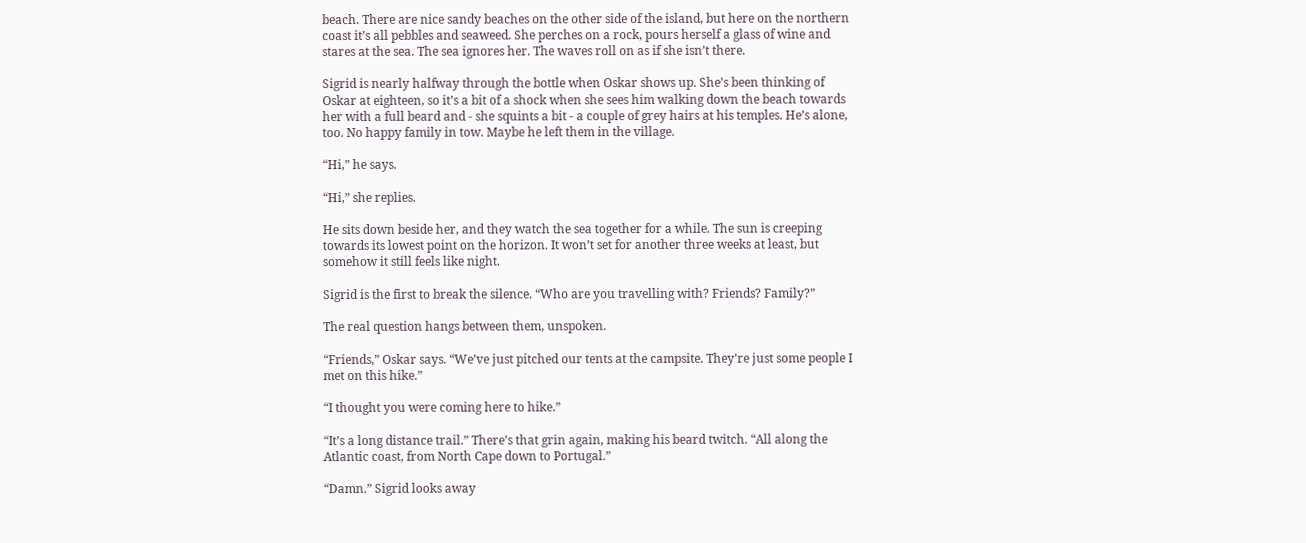beach. There are nice sandy beaches on the other side of the island, but here on the northern coast it’s all pebbles and seaweed. She perches on a rock, pours herself a glass of wine and stares at the sea. The sea ignores her. The waves roll on as if she isn’t there.

Sigrid is nearly halfway through the bottle when Oskar shows up. She’s been thinking of Oskar at eighteen, so it’s a bit of a shock when she sees him walking down the beach towards her with a full beard and - she squints a bit - a couple of grey hairs at his temples. He’s alone, too. No happy family in tow. Maybe he left them in the village.

“Hi,” he says.

“Hi,” she replies.

He sits down beside her, and they watch the sea together for a while. The sun is creeping towards its lowest point on the horizon. It won’t set for another three weeks at least, but somehow it still feels like night.

Sigrid is the first to break the silence. “Who are you travelling with? Friends? Family?”

The real question hangs between them, unspoken.

“Friends,” Oskar says. “We’ve just pitched our tents at the campsite. They’re just some people I met on this hike.”

“I thought you were coming here to hike.”

“It’s a long distance trail.” There’s that grin again, making his beard twitch. “All along the Atlantic coast, from North Cape down to Portugal.”

“Damn.” Sigrid looks away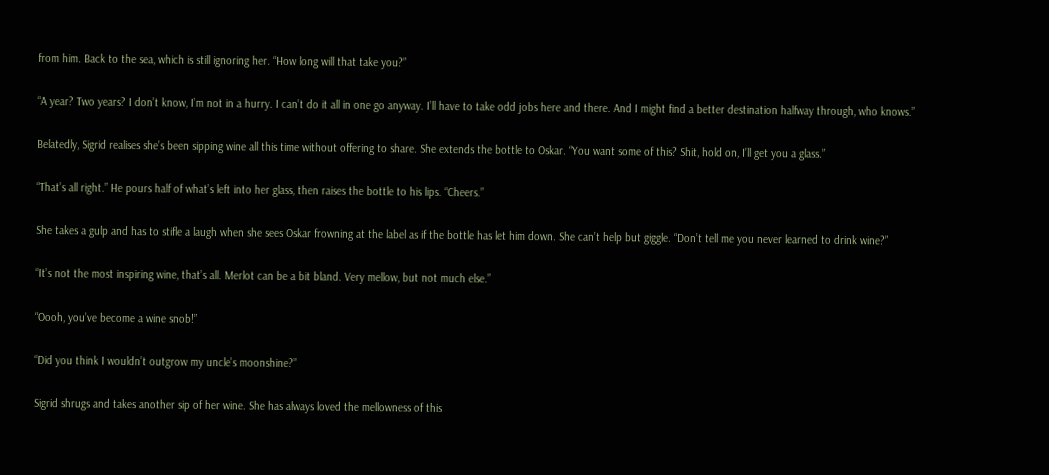from him. Back to the sea, which is still ignoring her. “How long will that take you?”

“A year? Two years? I don’t know, I’m not in a hurry. I can’t do it all in one go anyway. I’ll have to take odd jobs here and there. And I might find a better destination halfway through, who knows.”

Belatedly, Sigrid realises she’s been sipping wine all this time without offering to share. She extends the bottle to Oskar. “You want some of this? Shit, hold on, I’ll get you a glass.”

“That’s all right.” He pours half of what’s left into her glass, then raises the bottle to his lips. “Cheers.”

She takes a gulp and has to stifle a laugh when she sees Oskar frowning at the label as if the bottle has let him down. She can’t help but giggle. “Don’t tell me you never learned to drink wine?”

“It’s not the most inspiring wine, that’s all. Merlot can be a bit bland. Very mellow, but not much else.”

“Oooh, you’ve become a wine snob!”

“Did you think I wouldn’t outgrow my uncle’s moonshine?”

Sigrid shrugs and takes another sip of her wine. She has always loved the mellowness of this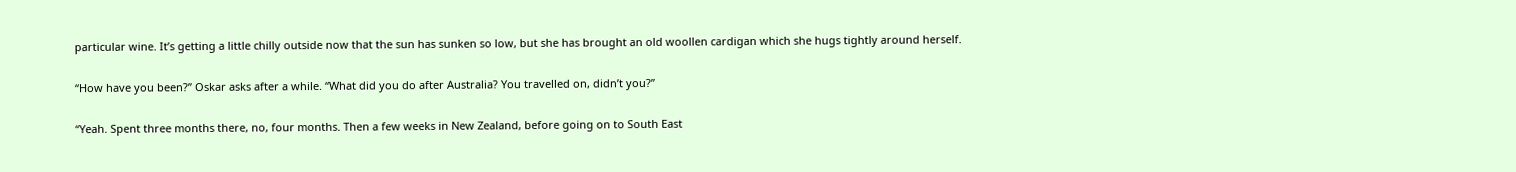particular wine. It’s getting a little chilly outside now that the sun has sunken so low, but she has brought an old woollen cardigan which she hugs tightly around herself.

“How have you been?” Oskar asks after a while. “What did you do after Australia? You travelled on, didn’t you?”

“Yeah. Spent three months there, no, four months. Then a few weeks in New Zealand, before going on to South East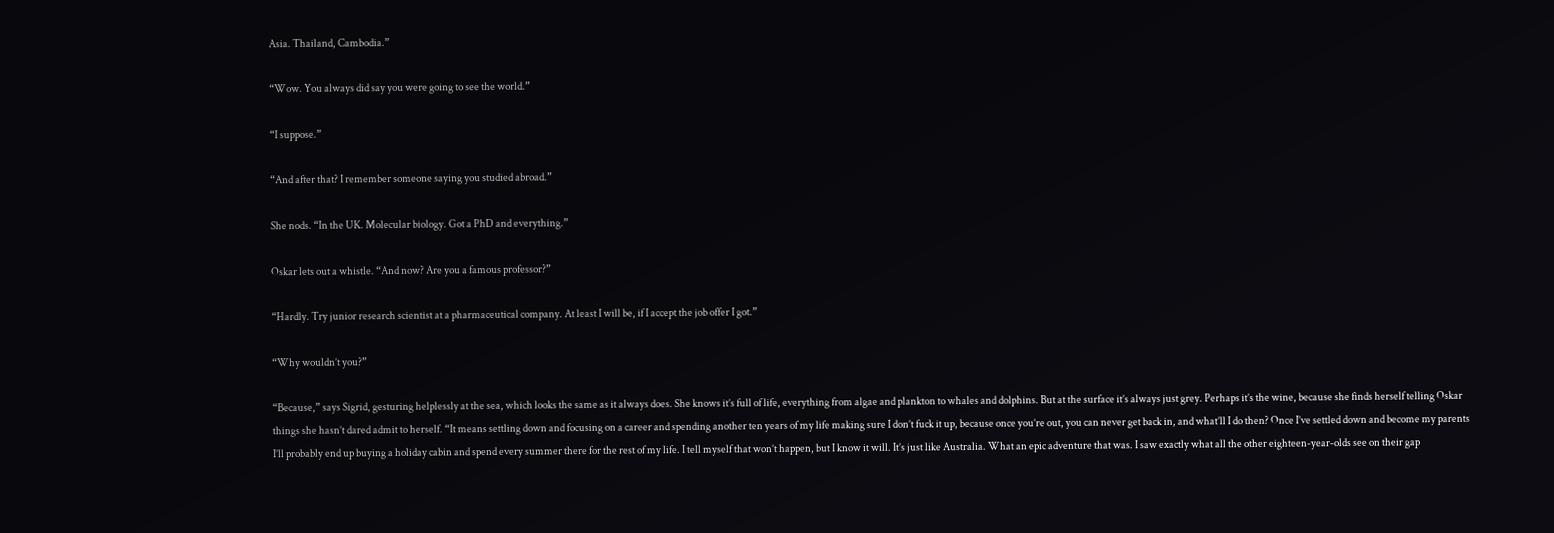Asia. Thailand, Cambodia.”

“Wow. You always did say you were going to see the world.”

“I suppose.”

“And after that? I remember someone saying you studied abroad.”

She nods. “In the UK. Molecular biology. Got a PhD and everything.”

Oskar lets out a whistle. “And now? Are you a famous professor?”

“Hardly. Try junior research scientist at a pharmaceutical company. At least I will be, if I accept the job offer I got.”

“Why wouldn’t you?”

“Because,” says Sigrid, gesturing helplessly at the sea, which looks the same as it always does. She knows it’s full of life, everything from algae and plankton to whales and dolphins. But at the surface it’s always just grey. Perhaps it’s the wine, because she finds herself telling Oskar things she hasn’t dared admit to herself. “It means settling down and focusing on a career and spending another ten years of my life making sure I don’t fuck it up, because once you’re out, you can never get back in, and what’ll I do then? Once I’ve settled down and become my parents I’ll probably end up buying a holiday cabin and spend every summer there for the rest of my life. I tell myself that won’t happen, but I know it will. It’s just like Australia. What an epic adventure that was. I saw exactly what all the other eighteen-year-olds see on their gap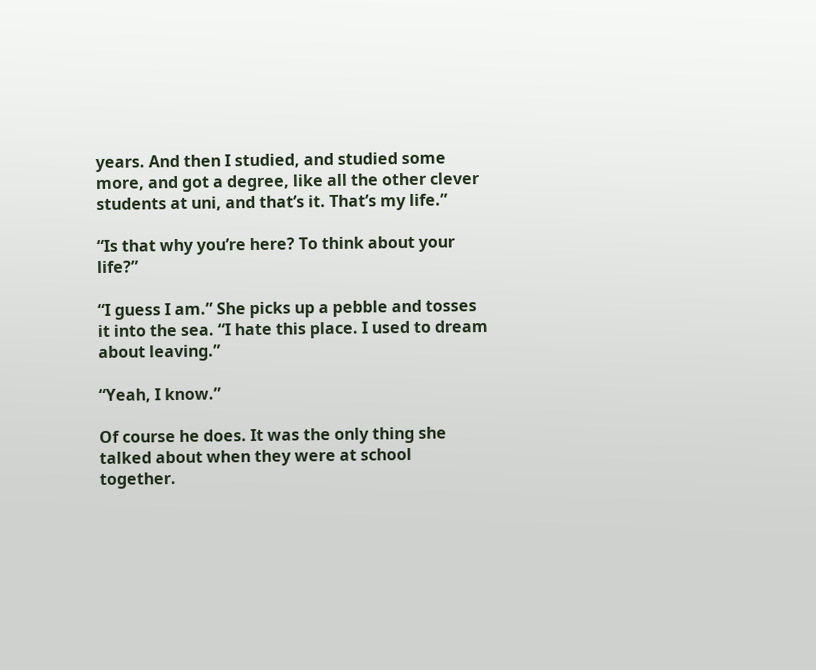years. And then I studied, and studied some more, and got a degree, like all the other clever students at uni, and that’s it. That’s my life.”

“Is that why you’re here? To think about your life?”

“I guess I am.” She picks up a pebble and tosses it into the sea. “I hate this place. I used to dream about leaving.”

“Yeah, I know.”

Of course he does. It was the only thing she talked about when they were at school together.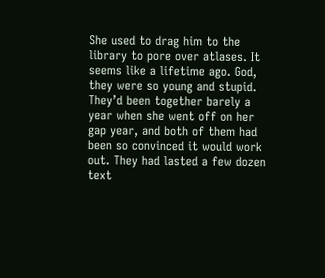She used to drag him to the library to pore over atlases. It seems like a lifetime ago. God, they were so young and stupid. They’d been together barely a year when she went off on her gap year, and both of them had been so convinced it would work out. They had lasted a few dozen text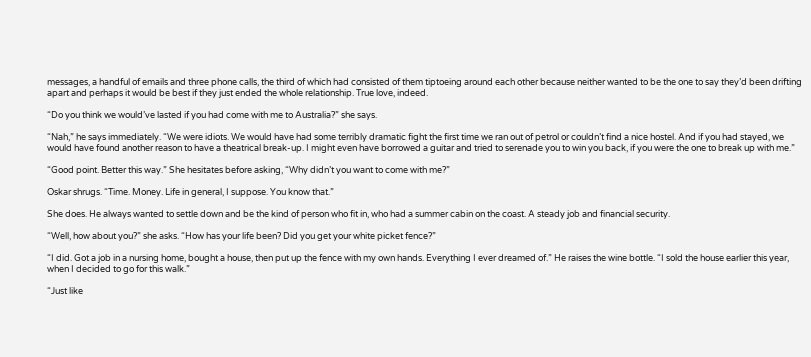messages, a handful of emails and three phone calls, the third of which had consisted of them tiptoeing around each other because neither wanted to be the one to say they’d been drifting apart and perhaps it would be best if they just ended the whole relationship. True love, indeed.

“Do you think we would’ve lasted if you had come with me to Australia?” she says.

“Nah,” he says immediately. “We were idiots. We would have had some terribly dramatic fight the first time we ran out of petrol or couldn’t find a nice hostel. And if you had stayed, we would have found another reason to have a theatrical break-up. I might even have borrowed a guitar and tried to serenade you to win you back, if you were the one to break up with me.”

“Good point. Better this way.” She hesitates before asking, “Why didn’t you want to come with me?”

Oskar shrugs. “Time. Money. Life in general, I suppose. You know that.”

She does. He always wanted to settle down and be the kind of person who fit in, who had a summer cabin on the coast. A steady job and financial security.

“Well, how about you?” she asks. “How has your life been? Did you get your white picket fence?”

“I did. Got a job in a nursing home, bought a house, then put up the fence with my own hands. Everything I ever dreamed of.” He raises the wine bottle. “I sold the house earlier this year, when I decided to go for this walk.”

“Just like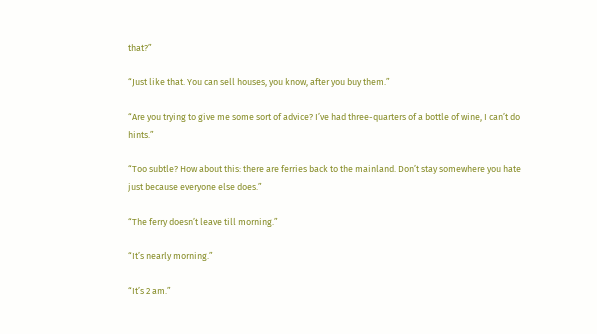that?”

“Just like that. You can sell houses, you know, after you buy them.”

“Are you trying to give me some sort of advice? I’ve had three-quarters of a bottle of wine, I can’t do hints.”

“Too subtle? How about this: there are ferries back to the mainland. Don’t stay somewhere you hate just because everyone else does.”

“The ferry doesn’t leave till morning.”

“It’s nearly morning.”

“It’s 2 am.”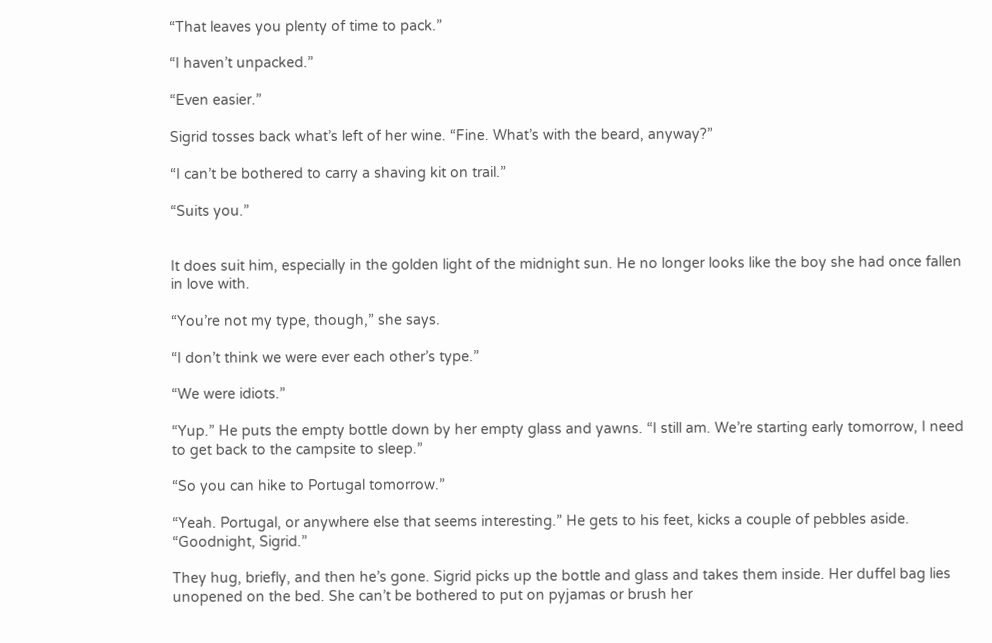“That leaves you plenty of time to pack.”

“I haven’t unpacked.”

“Even easier.”

Sigrid tosses back what’s left of her wine. “Fine. What’s with the beard, anyway?”

“I can’t be bothered to carry a shaving kit on trail.”

“Suits you.”


It does suit him, especially in the golden light of the midnight sun. He no longer looks like the boy she had once fallen in love with.

“You’re not my type, though,” she says.

“I don’t think we were ever each other’s type.”

“We were idiots.”

“Yup.” He puts the empty bottle down by her empty glass and yawns. “I still am. We’re starting early tomorrow, I need to get back to the campsite to sleep.”

“So you can hike to Portugal tomorrow.”

“Yeah. Portugal, or anywhere else that seems interesting.” He gets to his feet, kicks a couple of pebbles aside. “Goodnight, Sigrid.”

They hug, briefly, and then he’s gone. Sigrid picks up the bottle and glass and takes them inside. Her duffel bag lies unopened on the bed. She can’t be bothered to put on pyjamas or brush her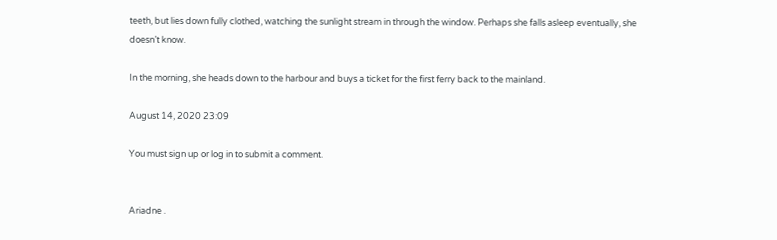teeth, but lies down fully clothed, watching the sunlight stream in through the window. Perhaps she falls asleep eventually, she doesn’t know.

In the morning, she heads down to the harbour and buys a ticket for the first ferry back to the mainland.

August 14, 2020 23:09

You must sign up or log in to submit a comment.


Ariadne .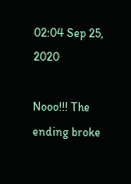02:04 Sep 25, 2020

Nooo!!! The ending broke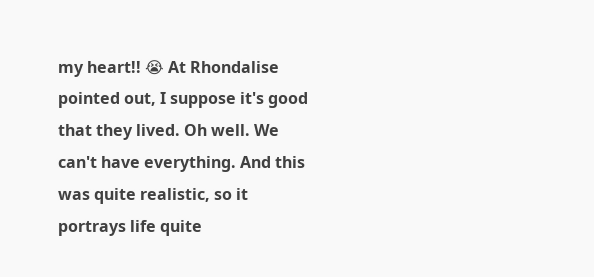my heart!! 😭 At Rhondalise pointed out, I suppose it's good that they lived. Oh well. We can't have everything. And this was quite realistic, so it portrays life quite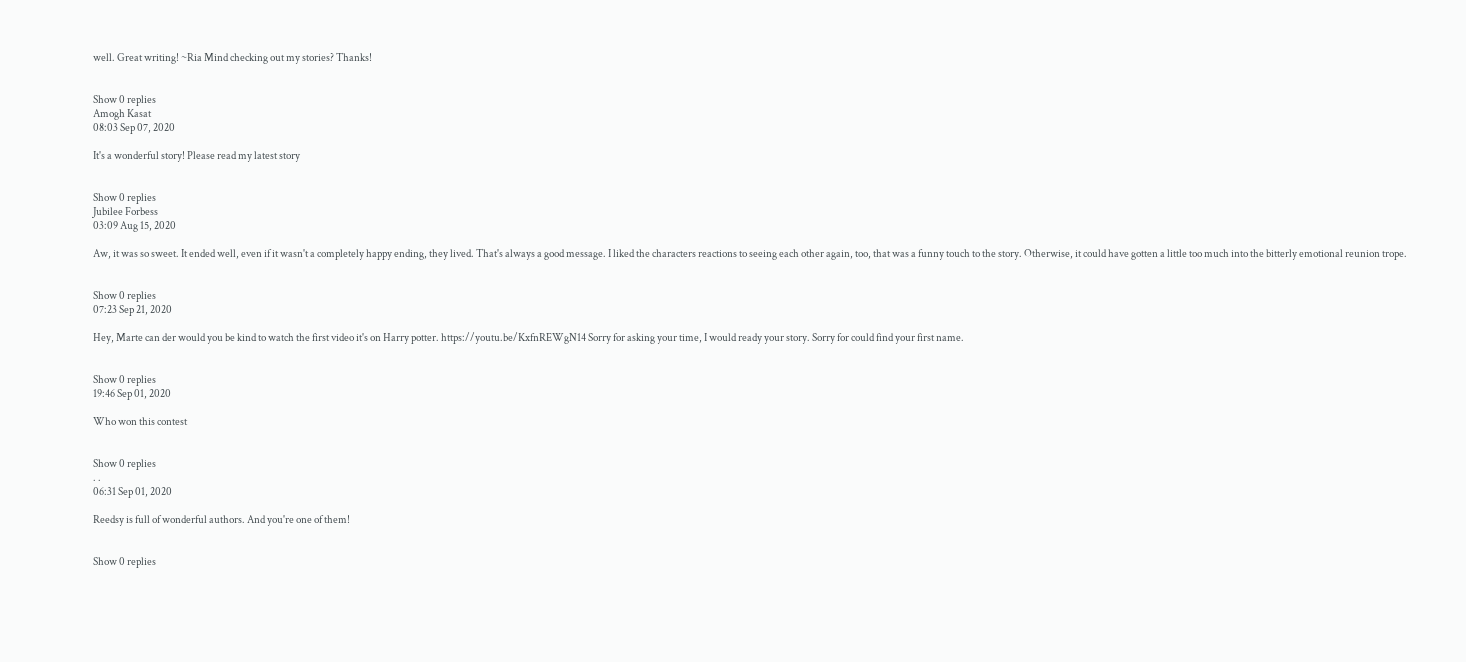well. Great writing! ~Ria Mind checking out my stories? Thanks!


Show 0 replies
Amogh Kasat
08:03 Sep 07, 2020

It's a wonderful story! Please read my latest story


Show 0 replies
Jubilee Forbess
03:09 Aug 15, 2020

Aw, it was so sweet. It ended well, even if it wasn't a completely happy ending, they lived. That's always a good message. I liked the characters reactions to seeing each other again, too, that was a funny touch to the story. Otherwise, it could have gotten a little too much into the bitterly emotional reunion trope.


Show 0 replies
07:23 Sep 21, 2020

Hey, Marte can der would you be kind to watch the first video it's on Harry potter. https://youtu.be/KxfnREWgN14 Sorry for asking your time, I would ready your story. Sorry for could find your first name.


Show 0 replies
19:46 Sep 01, 2020

Who won this contest


Show 0 replies
. .
06:31 Sep 01, 2020

Reedsy is full of wonderful authors. And you're one of them!


Show 0 replies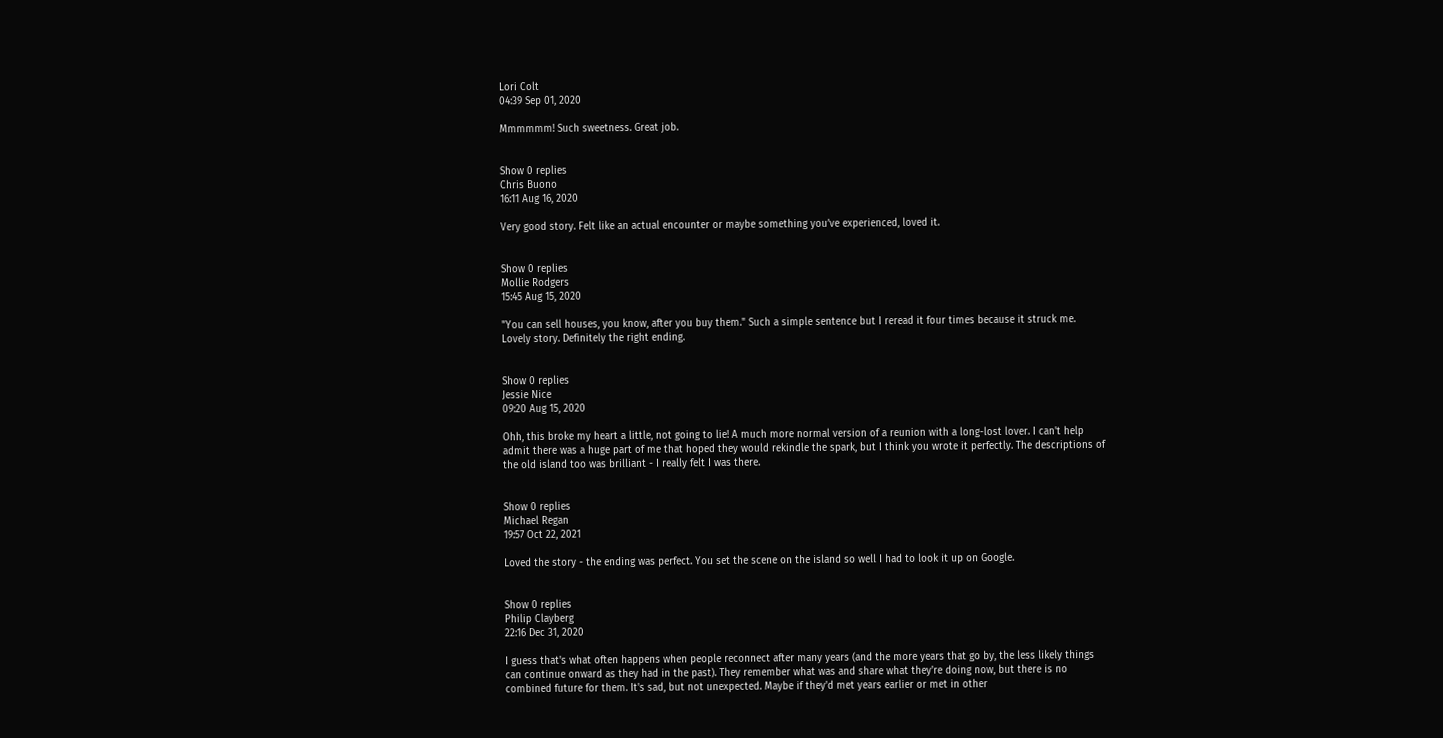Lori Colt
04:39 Sep 01, 2020

Mmmmmm! Such sweetness. Great job.


Show 0 replies
Chris Buono
16:11 Aug 16, 2020

Very good story. Felt like an actual encounter or maybe something you’ve experienced, loved it.


Show 0 replies
Mollie Rodgers
15:45 Aug 15, 2020

"You can sell houses, you know, after you buy them." Such a simple sentence but I reread it four times because it struck me. Lovely story. Definitely the right ending.


Show 0 replies
Jessie Nice
09:20 Aug 15, 2020

Ohh, this broke my heart a little, not going to lie! A much more normal version of a reunion with a long-lost lover. I can't help admit there was a huge part of me that hoped they would rekindle the spark, but I think you wrote it perfectly. The descriptions of the old island too was brilliant - I really felt I was there.


Show 0 replies
Michael Regan
19:57 Oct 22, 2021

Loved the story - the ending was perfect. You set the scene on the island so well I had to look it up on Google.


Show 0 replies
Philip Clayberg
22:16 Dec 31, 2020

I guess that's what often happens when people reconnect after many years (and the more years that go by, the less likely things can continue onward as they had in the past). They remember what was and share what they're doing now, but there is no combined future for them. It's sad, but not unexpected. Maybe if they'd met years earlier or met in other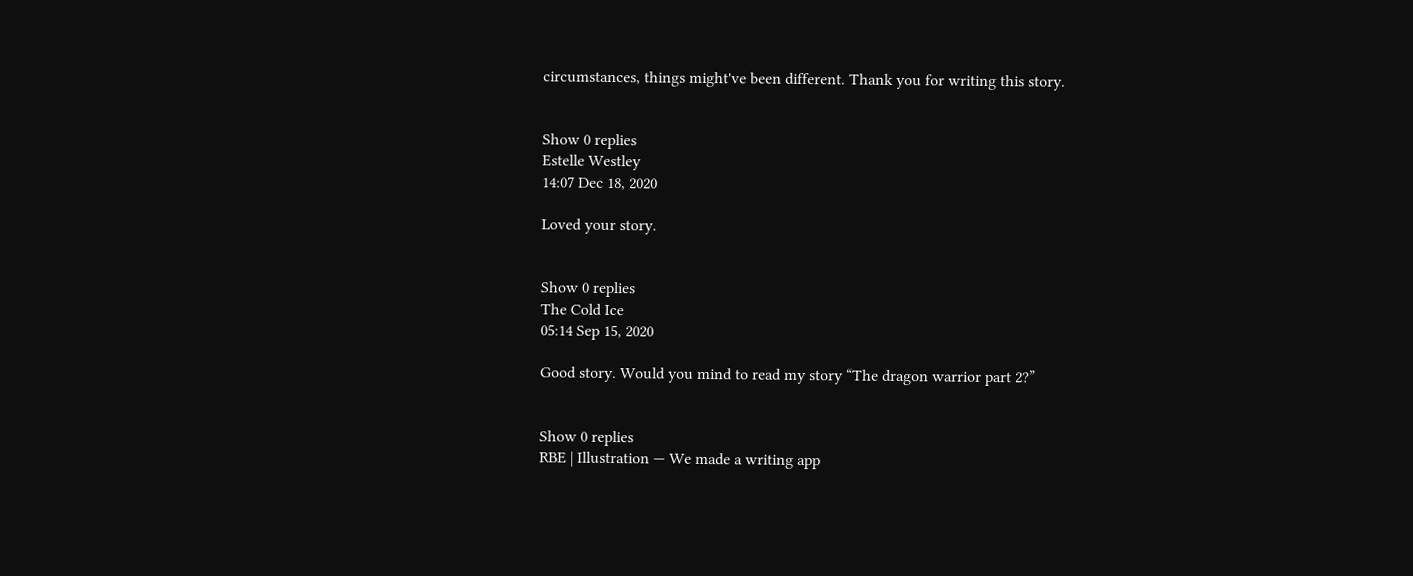circumstances, things might've been different. Thank you for writing this story.


Show 0 replies
Estelle Westley
14:07 Dec 18, 2020

Loved your story.


Show 0 replies
The Cold Ice
05:14 Sep 15, 2020

Good story. Would you mind to read my story “The dragon warrior part 2?”


Show 0 replies
RBE | Illustration — We made a writing app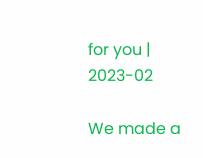for you | 2023-02

We made a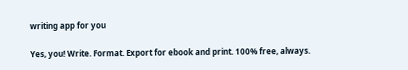writing app for you

Yes, you! Write. Format. Export for ebook and print. 100% free, always.